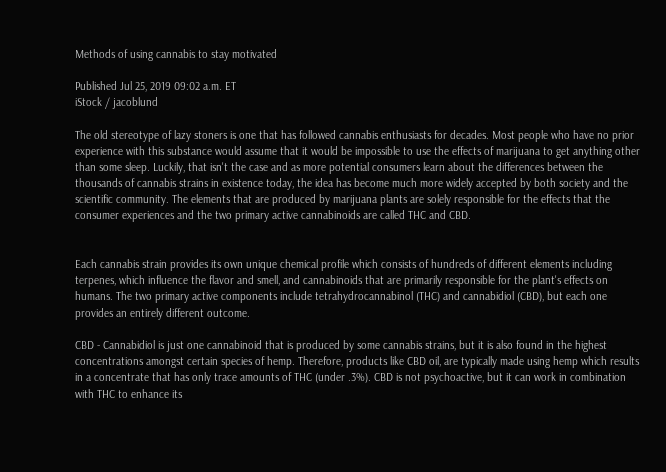Methods of using cannabis to stay motivated

Published Jul 25, 2019 09:02 a.m. ET
iStock / jacoblund

The old stereotype of lazy stoners is one that has followed cannabis enthusiasts for decades. Most people who have no prior experience with this substance would assume that it would be impossible to use the effects of marijuana to get anything other than some sleep. Luckily, that isn't the case and as more potential consumers learn about the differences between the thousands of cannabis strains in existence today, the idea has become much more widely accepted by both society and the scientific community. The elements that are produced by marijuana plants are solely responsible for the effects that the consumer experiences and the two primary active cannabinoids are called THC and CBD.


Each cannabis strain provides its own unique chemical profile which consists of hundreds of different elements including terpenes, which influence the flavor and smell, and cannabinoids that are primarily responsible for the plant's effects on humans. The two primary active components include tetrahydrocannabinol (THC) and cannabidiol (CBD), but each one provides an entirely different outcome.

CBD - Cannabidiol is just one cannabinoid that is produced by some cannabis strains, but it is also found in the highest concentrations amongst certain species of hemp. Therefore, products like CBD oil, are typically made using hemp which results in a concentrate that has only trace amounts of THC (under .3%). CBD is not psychoactive, but it can work in combination with THC to enhance its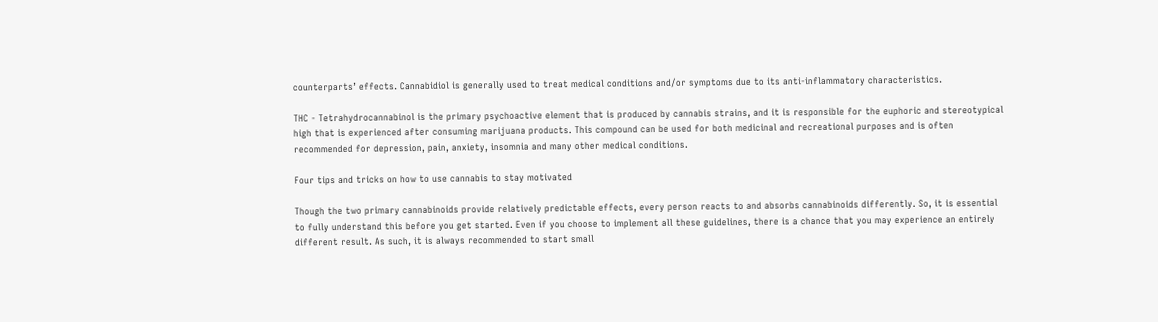counterparts’ effects. Cannabidiol is generally used to treat medical conditions and/or symptoms due to its anti-inflammatory characteristics.

THC - Tetrahydrocannabinol is the primary psychoactive element that is produced by cannabis strains, and it is responsible for the euphoric and stereotypical high that is experienced after consuming marijuana products. This compound can be used for both medicinal and recreational purposes and is often recommended for depression, pain, anxiety, insomnia and many other medical conditions.

Four tips and tricks on how to use cannabis to stay motivated

Though the two primary cannabinoids provide relatively predictable effects, every person reacts to and absorbs cannabinoids differently. So, it is essential to fully understand this before you get started. Even if you choose to implement all these guidelines, there is a chance that you may experience an entirely different result. As such, it is always recommended to start small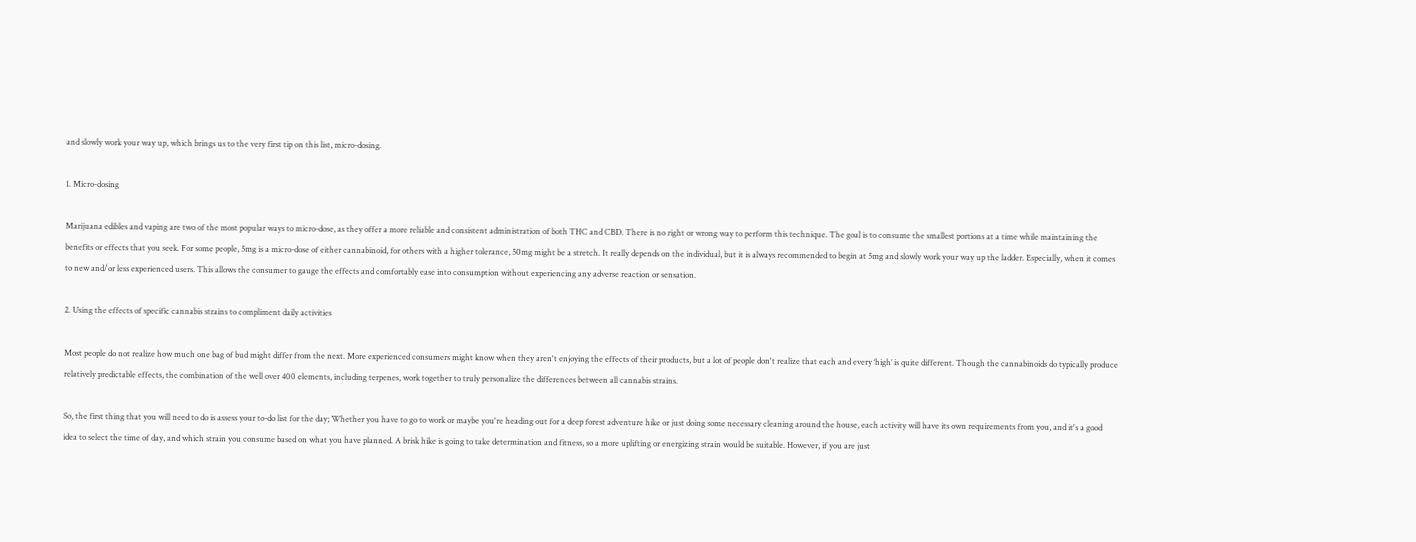and slowly work your way up, which brings us to the very first tip on this list, micro-dosing.

1. Micro-dosing

Marijuana edibles and vaping are two of the most popular ways to micro-dose, as they offer a more reliable and consistent administration of both THC and CBD. There is no right or wrong way to perform this technique. The goal is to consume the smallest portions at a time while maintaining the benefits or effects that you seek. For some people, 5mg is a micro-dose of either cannabinoid, for others with a higher tolerance, 50mg might be a stretch. It really depends on the individual, but it is always recommended to begin at 5mg and slowly work your way up the ladder. Especially, when it comes to new and/or less experienced users. This allows the consumer to gauge the effects and comfortably ease into consumption without experiencing any adverse reaction or sensation.

2. Using the effects of specific cannabis strains to compliment daily activities

Most people do not realize how much one bag of bud might differ from the next. More experienced consumers might know when they aren't enjoying the effects of their products, but a lot of people don't realize that each and every ‘high’ is quite different. Though the cannabinoids do typically produce relatively predictable effects, the combination of the well over 400 elements, including terpenes, work together to truly personalize the differences between all cannabis strains.

So, the first thing that you will need to do is assess your to-do list for the day; Whether you have to go to work or maybe you're heading out for a deep forest adventure hike or just doing some necessary cleaning around the house, each activity will have its own requirements from you, and it's a good idea to select the time of day, and which strain you consume based on what you have planned. A brisk hike is going to take determination and fitness, so a more uplifting or energizing strain would be suitable. However, if you are just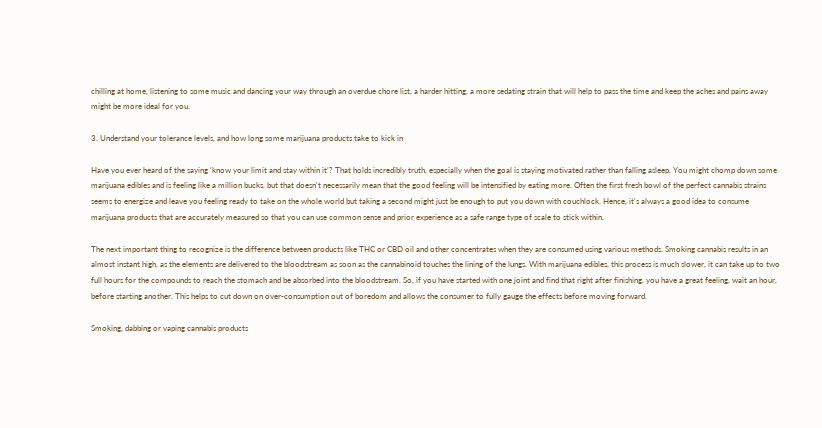chilling at home, listening to some music and dancing your way through an overdue chore list, a harder hitting, a more sedating strain that will help to pass the time and keep the aches and pains away might be more ideal for you.

3. Understand your tolerance levels, and how long some marijuana products take to kick in

Have you ever heard of the saying ‘know your limit and stay within it’? That holds incredibly truth, especially when the goal is staying motivated rather than falling asleep. You might chomp down some marijuana edibles and is feeling like a million bucks, but that doesn't necessarily mean that the good feeling will be intensified by eating more. Often the first fresh bowl of the perfect cannabis strains seems to energize and leave you feeling ready to take on the whole world but taking a second might just be enough to put you down with couchlock. Hence, it's always a good idea to consume marijuana products that are accurately measured so that you can use common sense and prior experience as a safe range type of scale to stick within.

The next important thing to recognize is the difference between products like THC or CBD oil and other concentrates when they are consumed using various methods. Smoking cannabis results in an almost instant high, as the elements are delivered to the bloodstream as soon as the cannabinoid touches the lining of the lungs. With marijuana edibles, this process is much slower, it can take up to two full hours for the compounds to reach the stomach and be absorbed into the bloodstream. So, if you have started with one joint and find that right after finishing, you have a great feeling, wait an hour, before starting another. This helps to cut down on over-consumption out of boredom and allows the consumer to fully gauge the effects before moving forward.

Smoking, dabbing or vaping cannabis products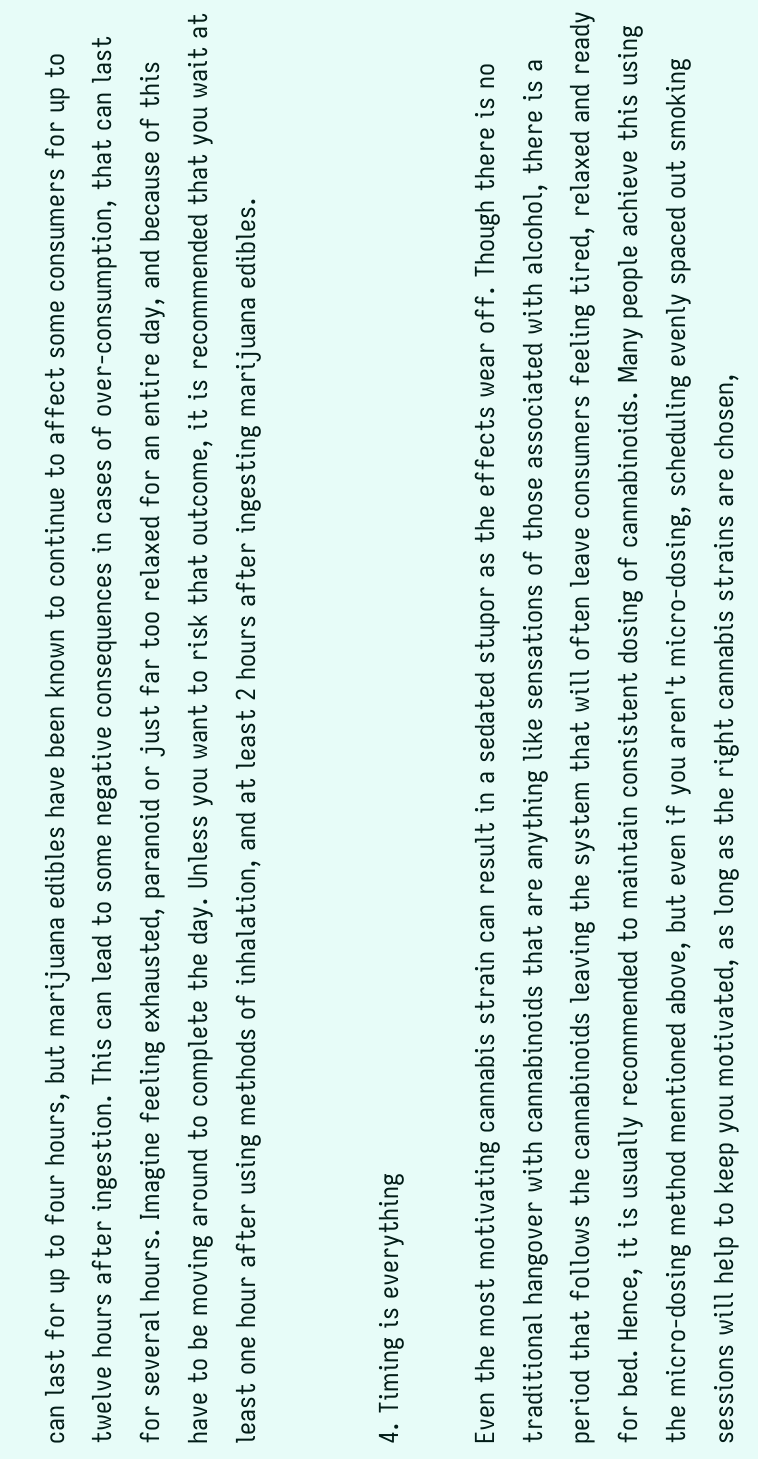can last for up to four hours, but marijuana edibles have been known to continue to affect some consumers for up to twelve hours after ingestion. This can lead to some negative consequences in cases of over-consumption, that can last for several hours. Imagine feeling exhausted, paranoid or just far too relaxed for an entire day, and because of this have to be moving around to complete the day. Unless you want to risk that outcome, it is recommended that you wait at least one hour after using methods of inhalation, and at least 2 hours after ingesting marijuana edibles.


4. Timing is everything

Even the most motivating cannabis strain can result in a sedated stupor as the effects wear off. Though there is no traditional hangover with cannabinoids that are anything like sensations of those associated with alcohol, there is a period that follows the cannabinoids leaving the system that will often leave consumers feeling tired, relaxed and ready for bed. Hence, it is usually recommended to maintain consistent dosing of cannabinoids. Many people achieve this using the micro-dosing method mentioned above, but even if you aren't micro-dosing, scheduling evenly spaced out smoking sessions will help to keep you motivated, as long as the right cannabis strains are chosen,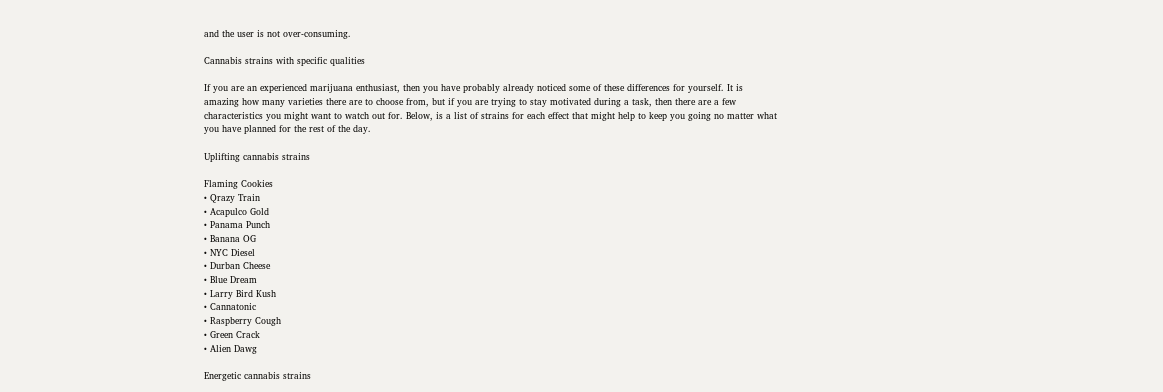and the user is not over-consuming.

Cannabis strains with specific qualities

If you are an experienced marijuana enthusiast, then you have probably already noticed some of these differences for yourself. It is amazing how many varieties there are to choose from, but if you are trying to stay motivated during a task, then there are a few characteristics you might want to watch out for. Below, is a list of strains for each effect that might help to keep you going no matter what you have planned for the rest of the day.

Uplifting cannabis strains

Flaming Cookies
• Qrazy Train
• Acapulco Gold
• Panama Punch
• Banana OG
• NYC Diesel
• Durban Cheese
• Blue Dream
• Larry Bird Kush
• Cannatonic
• Raspberry Cough
• Green Crack
• Alien Dawg

Energetic cannabis strains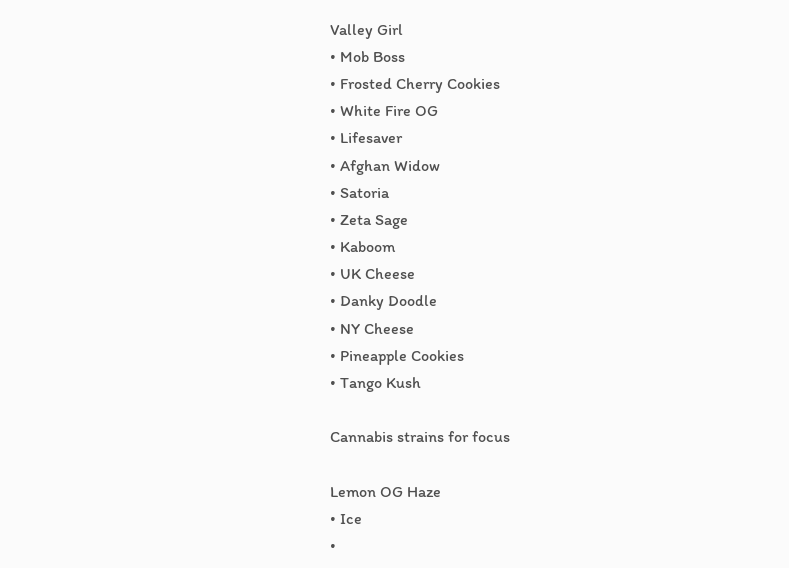Valley Girl
• Mob Boss
• Frosted Cherry Cookies
• White Fire OG
• Lifesaver
• Afghan Widow
• Satoria
• Zeta Sage
• Kaboom
• UK Cheese
• Danky Doodle
• NY Cheese
• Pineapple Cookies
• Tango Kush

Cannabis strains for focus

Lemon OG Haze
• Ice
•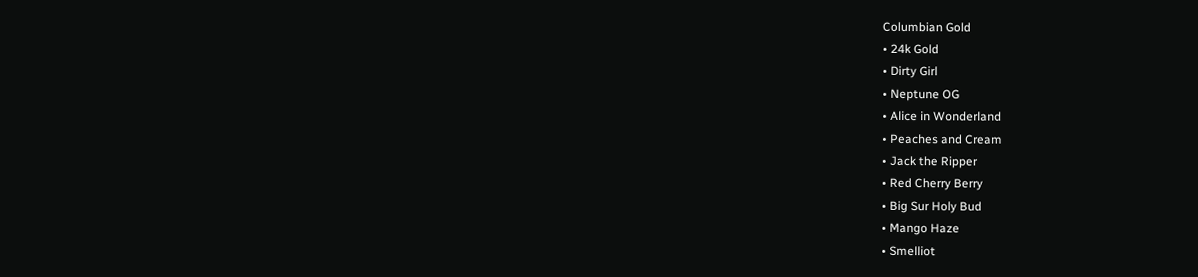Columbian Gold
• 24k Gold
• Dirty Girl
• Neptune OG
• Alice in Wonderland
• Peaches and Cream
• Jack the Ripper
• Red Cherry Berry
• Big Sur Holy Bud
• Mango Haze
• Smelliot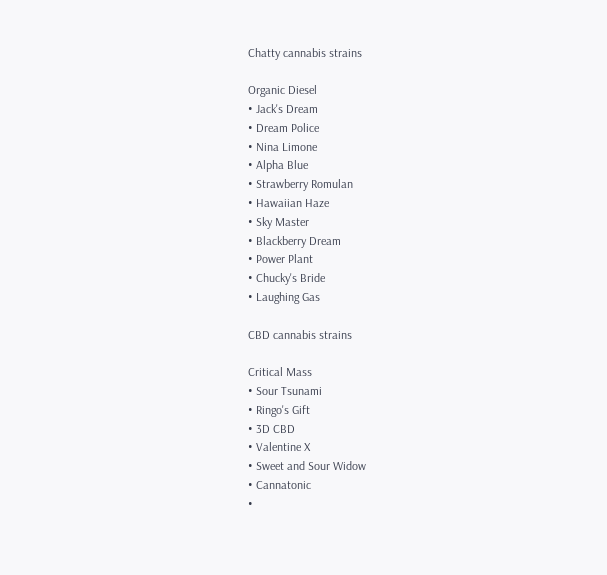Chatty cannabis strains

Organic Diesel
• Jack's Dream
• Dream Police
• Nina Limone
• Alpha Blue
• Strawberry Romulan
• Hawaiian Haze
• Sky Master
• Blackberry Dream
• Power Plant
• Chucky's Bride
• Laughing Gas

CBD cannabis strains

Critical Mass
• Sour Tsunami
• Ringo's Gift
• 3D CBD
• Valentine X
• Sweet and Sour Widow
• Cannatonic
•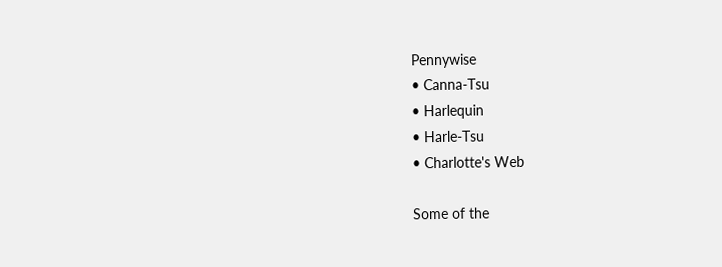Pennywise
• Canna-Tsu
• Harlequin
• Harle-Tsu
• Charlotte's Web

Some of the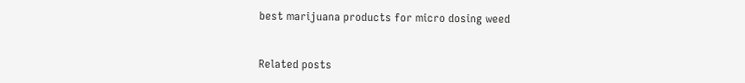best marijuana products for micro dosing weed


Related posts